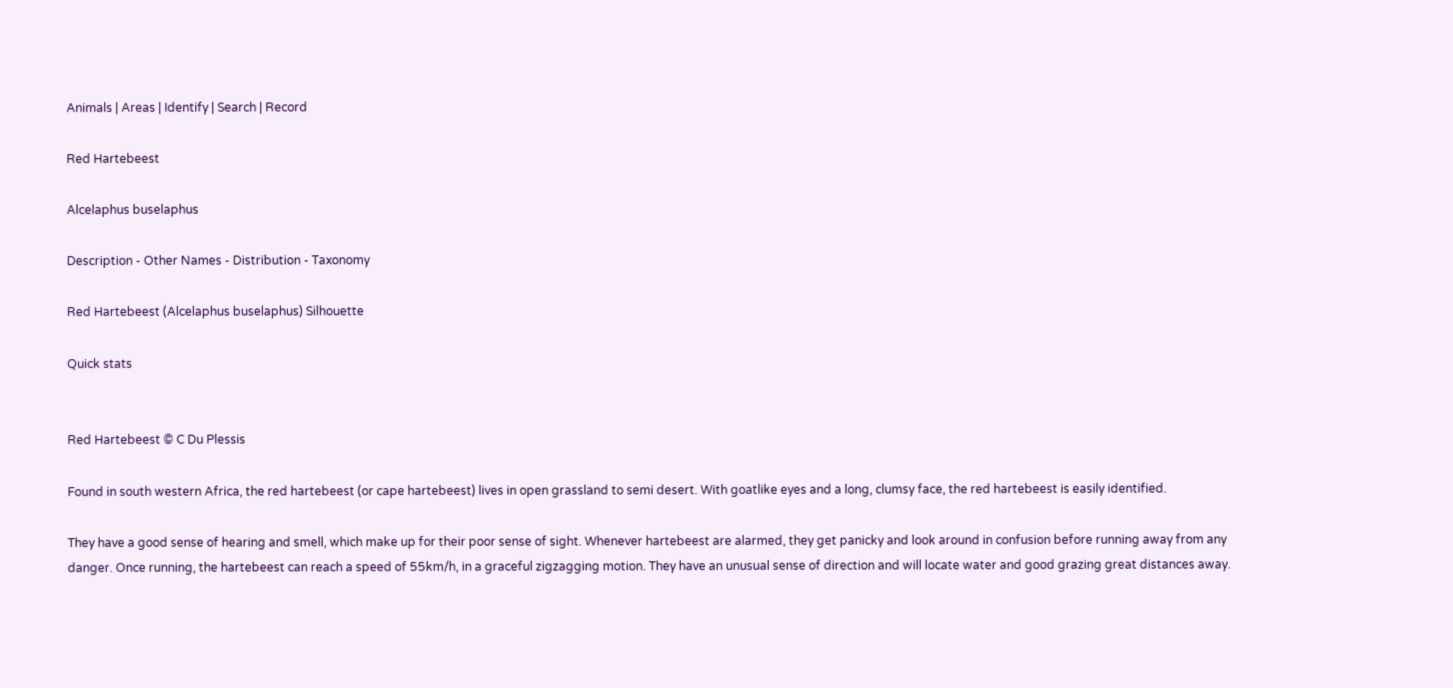Animals | Areas | Identify | Search | Record

Red Hartebeest

Alcelaphus buselaphus

Description - Other Names - Distribution - Taxonomy

Red Hartebeest (Alcelaphus buselaphus) Silhouette

Quick stats


Red Hartebeest © C Du Plessis

Found in south western Africa, the red hartebeest (or cape hartebeest) lives in open grassland to semi desert. With goatlike eyes and a long, clumsy face, the red hartebeest is easily identified.

They have a good sense of hearing and smell, which make up for their poor sense of sight. Whenever hartebeest are alarmed, they get panicky and look around in confusion before running away from any danger. Once running, the hartebeest can reach a speed of 55km/h, in a graceful zigzagging motion. They have an unusual sense of direction and will locate water and good grazing great distances away.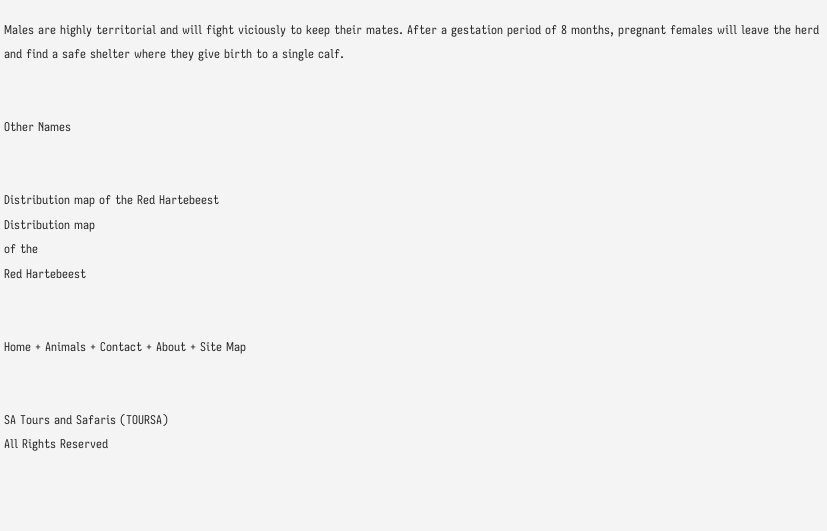Males are highly territorial and will fight viciously to keep their mates. After a gestation period of 8 months, pregnant females will leave the herd and find a safe shelter where they give birth to a single calf.


Other Names


Distribution map of the Red Hartebeest
Distribution map
of the
Red Hartebeest


Home + Animals + Contact + About + Site Map


SA Tours and Safaris (TOURSA)
All Rights Reserved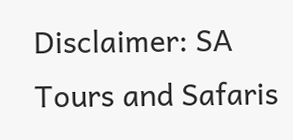Disclaimer: SA Tours and Safaris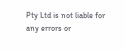Pty Ltd is not liable for any errors or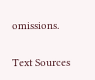omissions.

Text Sources